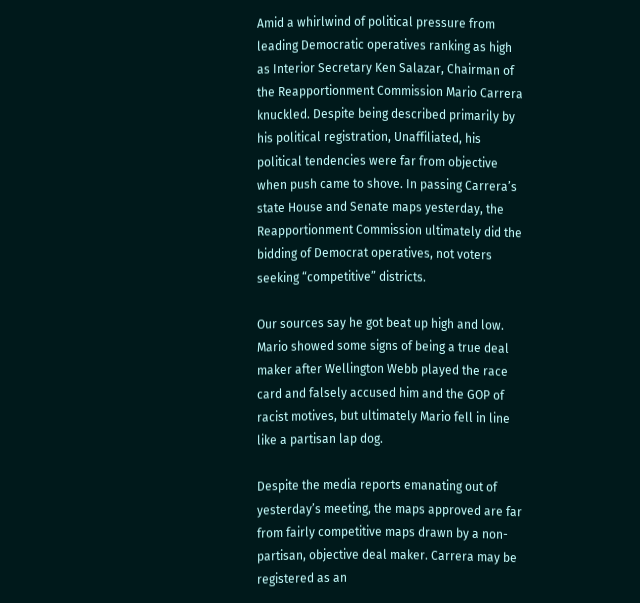Amid a whirlwind of political pressure from leading Democratic operatives ranking as high as Interior Secretary Ken Salazar, Chairman of the Reapportionment Commission Mario Carrera knuckled. Despite being described primarily by his political registration, Unaffiliated, his political tendencies were far from objective when push came to shove. In passing Carrera’s state House and Senate maps yesterday, the Reapportionment Commission ultimately did the bidding of Democrat operatives, not voters seeking “competitive” districts.

Our sources say he got beat up high and low. Mario showed some signs of being a true deal maker after Wellington Webb played the race card and falsely accused him and the GOP of racist motives, but ultimately Mario fell in line like a partisan lap dog.

Despite the media reports emanating out of yesterday’s meeting, the maps approved are far from fairly competitive maps drawn by a non-partisan, objective deal maker. Carrera may be registered as an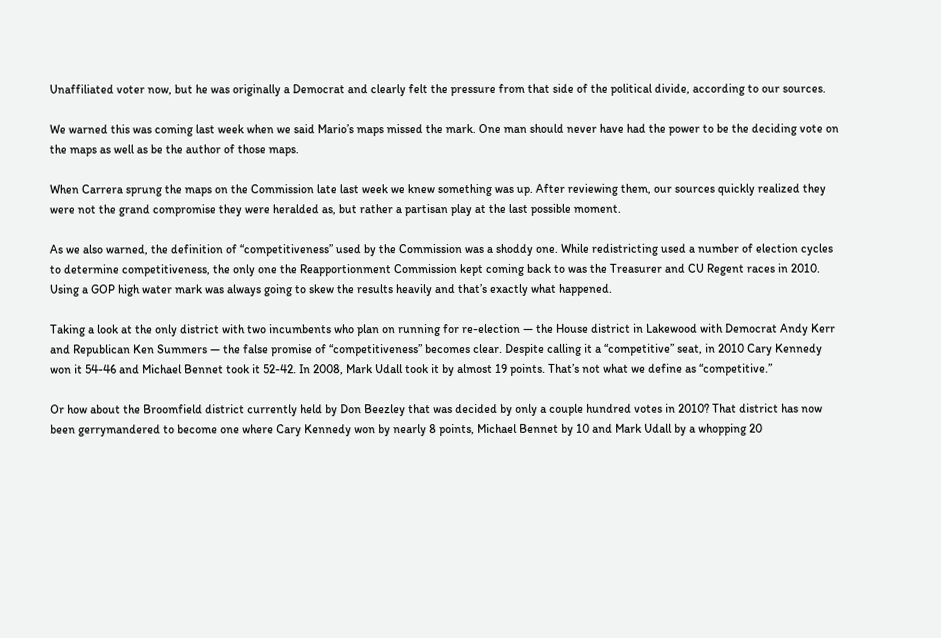Unaffiliated voter now, but he was originally a Democrat and clearly felt the pressure from that side of the political divide, according to our sources.

We warned this was coming last week when we said Mario’s maps missed the mark. One man should never have had the power to be the deciding vote on the maps as well as be the author of those maps.

When Carrera sprung the maps on the Commission late last week we knew something was up. After reviewing them, our sources quickly realized they were not the grand compromise they were heralded as, but rather a partisan play at the last possible moment.

As we also warned, the definition of “competitiveness” used by the Commission was a shoddy one. While redistricting used a number of election cycles to determine competitiveness, the only one the Reapportionment Commission kept coming back to was the Treasurer and CU Regent races in 2010. Using a GOP high water mark was always going to skew the results heavily and that’s exactly what happened.

Taking a look at the only district with two incumbents who plan on running for re-election — the House district in Lakewood with Democrat Andy Kerr and Republican Ken Summers — the false promise of “competitiveness” becomes clear. Despite calling it a “competitive” seat, in 2010 Cary Kennedy won it 54-46 and Michael Bennet took it 52-42. In 2008, Mark Udall took it by almost 19 points. That’s not what we define as “competitive.”

Or how about the Broomfield district currently held by Don Beezley that was decided by only a couple hundred votes in 2010? That district has now been gerrymandered to become one where Cary Kennedy won by nearly 8 points, Michael Bennet by 10 and Mark Udall by a whopping 20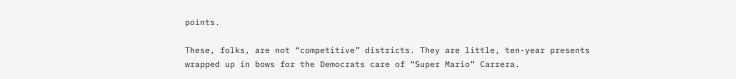points.

These, folks, are not “competitive” districts. They are little, ten-year presents wrapped up in bows for the Democrats care of “Super Mario” Carrera.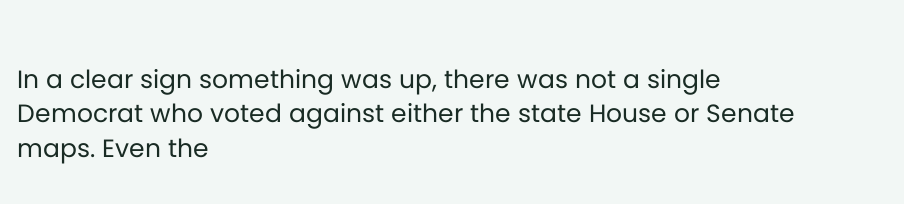In a clear sign something was up, there was not a single Democrat who voted against either the state House or Senate maps. Even the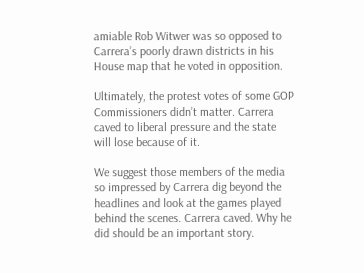amiable Rob Witwer was so opposed to Carrera’s poorly drawn districts in his House map that he voted in opposition.

Ultimately, the protest votes of some GOP Commissioners didn’t matter. Carrera caved to liberal pressure and the state will lose because of it.

We suggest those members of the media so impressed by Carrera dig beyond the headlines and look at the games played behind the scenes. Carrera caved. Why he did should be an important story.